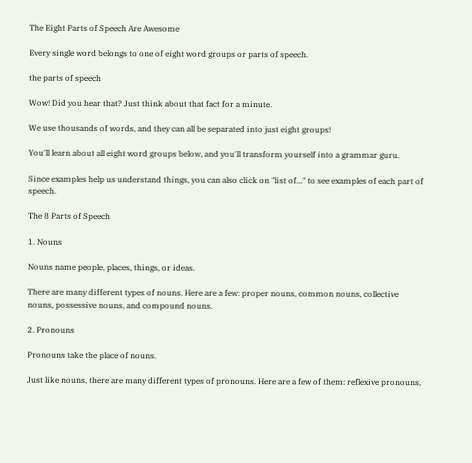The Eight Parts of Speech Are Awesome

Every single word belongs to one of eight word groups or parts of speech.

the parts of speech

Wow! Did you hear that? Just think about that fact for a minute.

We use thousands of words, and they can all be separated into just eight groups!

You'll learn about all eight word groups below, and you'll transform yourself into a grammar guru.

Since examples help us understand things, you can also click on "list of..." to see examples of each part of speech.

The 8 Parts of Speech

1. Nouns

Nouns name people, places, things, or ideas.

There are many different types of nouns. Here are a few: proper nouns, common nouns, collective nouns, possessive nouns, and compound nouns.

2. Pronouns

Pronouns take the place of nouns.

Just like nouns, there are many different types of pronouns. Here are a few of them: reflexive pronouns,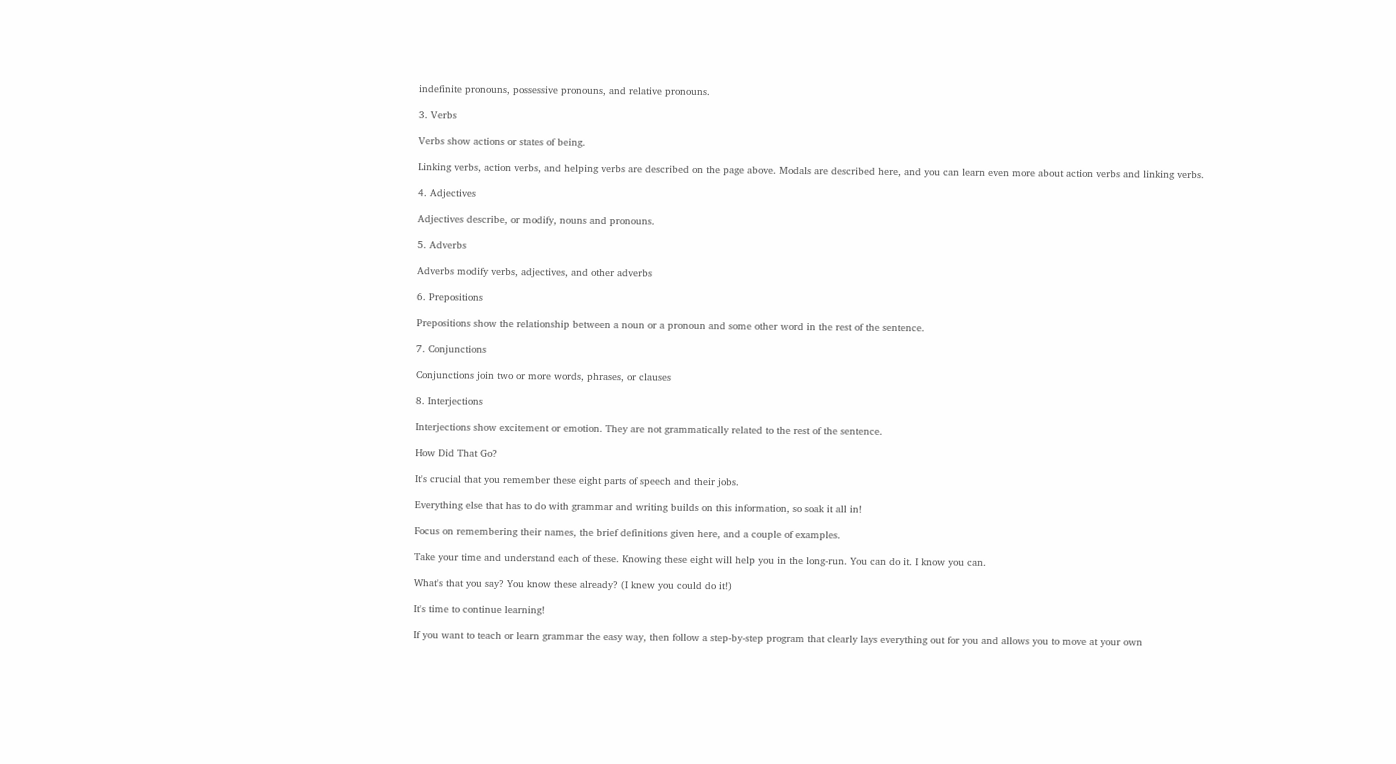indefinite pronouns, possessive pronouns, and relative pronouns.

3. Verbs

Verbs show actions or states of being.

Linking verbs, action verbs, and helping verbs are described on the page above. Modals are described here, and you can learn even more about action verbs and linking verbs.

4. Adjectives

Adjectives describe, or modify, nouns and pronouns.

5. Adverbs

Adverbs modify verbs, adjectives, and other adverbs

6. Prepositions

Prepositions show the relationship between a noun or a pronoun and some other word in the rest of the sentence.

7. Conjunctions

Conjunctions join two or more words, phrases, or clauses

8. Interjections

Interjections show excitement or emotion. They are not grammatically related to the rest of the sentence.

How Did That Go?

It's crucial that you remember these eight parts of speech and their jobs.

Everything else that has to do with grammar and writing builds on this information, so soak it all in!

Focus on remembering their names, the brief definitions given here, and a couple of examples.

Take your time and understand each of these. Knowing these eight will help you in the long-run. You can do it. I know you can.

What's that you say? You know these already? (I knew you could do it!)

It's time to continue learning!

If you want to teach or learn grammar the easy way, then follow a step-by-step program that clearly lays everything out for you and allows you to move at your own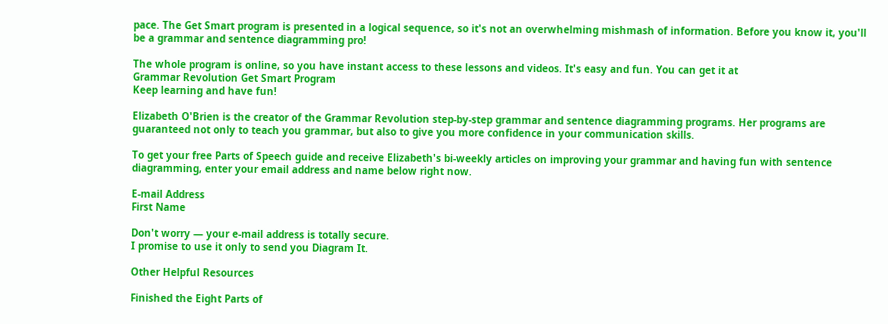pace. The Get Smart program is presented in a logical sequence, so it's not an overwhelming mishmash of information. Before you know it, you'll be a grammar and sentence diagramming pro!

The whole program is online, so you have instant access to these lessons and videos. It's easy and fun. You can get it at
Grammar Revolution Get Smart Program
Keep learning and have fun!

Elizabeth O'Brien is the creator of the Grammar Revolution step-by-step grammar and sentence diagramming programs. Her programs are guaranteed not only to teach you grammar, but also to give you more confidence in your communication skills.

To get your free Parts of Speech guide and receive Elizabeth's bi-weekly articles on improving your grammar and having fun with sentence diagramming, enter your email address and name below right now.

E-mail Address
First Name

Don't worry — your e-mail address is totally secure.
I promise to use it only to send you Diagram It.

Other Helpful Resources

Finished the Eight Parts of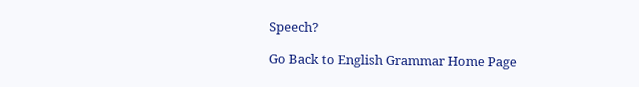Speech?

Go Back to English Grammar Home Page